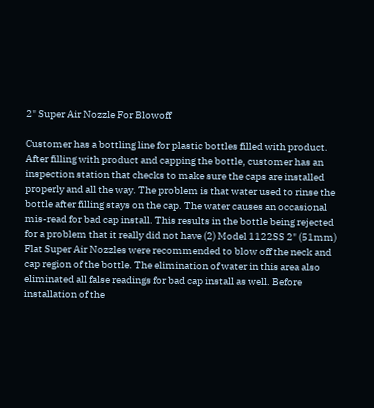2" Super Air Nozzle For Blowoff

Customer has a bottling line for plastic bottles filled with product. After filling with product and capping the bottle, customer has an inspection station that checks to make sure the caps are installed properly and all the way. The problem is that water used to rinse the bottle after filling stays on the cap. The water causes an occasional mis-read for bad cap install. This results in the bottle being rejected for a problem that it really did not have (2) Model 1122SS 2" (51mm) Flat Super Air Nozzles were recommended to blow off the neck and cap region of the bottle. The elimination of water in this area also eliminated all false readings for bad cap install as well. Before installation of the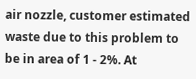air nozzle, customer estimated waste due to this problem to be in area of 1 - 2%. At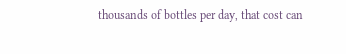thousands of bottles per day, that cost can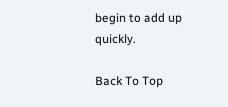begin to add up quickly.

Back To Top